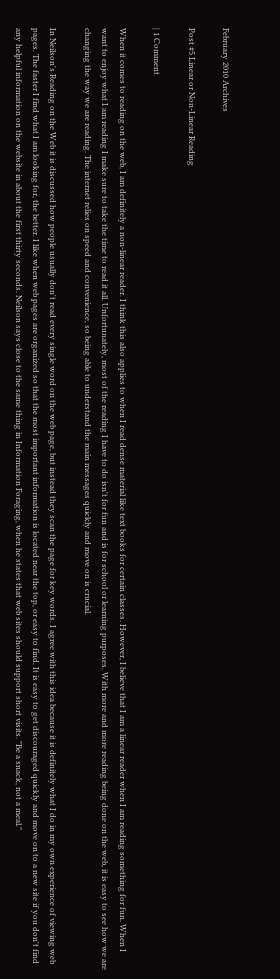February 2010 Archives

Post #5 Linear or Non-Linear Reading

| 1 Comment

When it comes to reading on the web, I am definitely a non-linear reader. I think this also applies to when I read dense material like text books for certain classes. However, I believe that I am a linear reader when I am reading something for fun. When I want to enjoy what I am reading I make sure to take the time to read it all. Unfortunately, most of the reading I have to do isn't for fun and is for school or learning purposes. With more and more reading being done on the web, it is easy to see how we are changing the way we are reading. The internet relies on speed and convenience, so being able to understand the main messages quickly and move on is crucial.

In Neilson's Reading on the Web it is discussed how people usually don't read every single word on the web page, but instead they scan the page for key words. I agree with this idea because it is definitely what I do in my own experience of viewing web pages. The faster I find what I am looking for, the better. I like when web pages are organized so that the most important information is located near the top, or easy to find. It is easy to get discouraged quickly and move on to a new site if you don't find any helpful information on the website in about the first thirty seconds. Neilson says close to the same thing in Information Foraging, when he states that web sites should support short visits. "Be a snack, not a meal."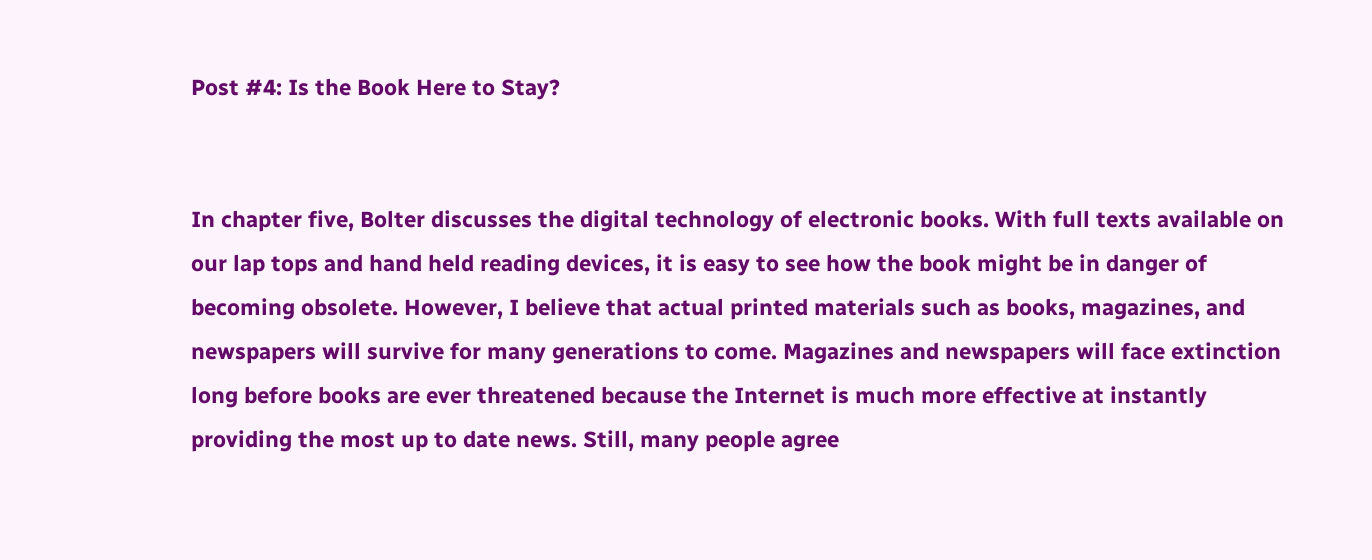Post #4: Is the Book Here to Stay?


In chapter five, Bolter discusses the digital technology of electronic books. With full texts available on our lap tops and hand held reading devices, it is easy to see how the book might be in danger of becoming obsolete. However, I believe that actual printed materials such as books, magazines, and newspapers will survive for many generations to come. Magazines and newspapers will face extinction long before books are ever threatened because the Internet is much more effective at instantly providing the most up to date news. Still, many people agree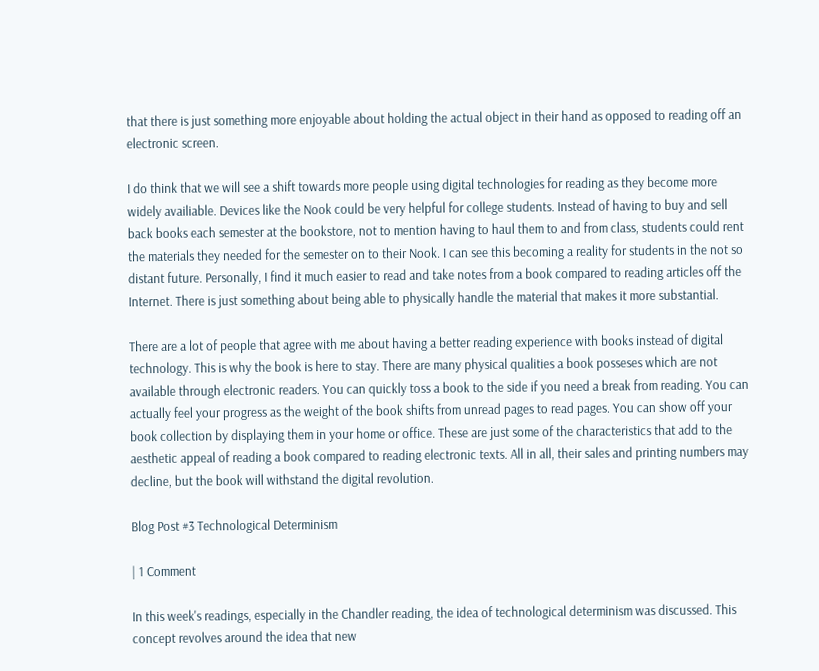that there is just something more enjoyable about holding the actual object in their hand as opposed to reading off an electronic screen.

I do think that we will see a shift towards more people using digital technologies for reading as they become more widely availiable. Devices like the Nook could be very helpful for college students. Instead of having to buy and sell back books each semester at the bookstore, not to mention having to haul them to and from class, students could rent the materials they needed for the semester on to their Nook. I can see this becoming a reality for students in the not so distant future. Personally, I find it much easier to read and take notes from a book compared to reading articles off the Internet. There is just something about being able to physically handle the material that makes it more substantial.

There are a lot of people that agree with me about having a better reading experience with books instead of digital technology. This is why the book is here to stay. There are many physical qualities a book posseses which are not available through electronic readers. You can quickly toss a book to the side if you need a break from reading. You can actually feel your progress as the weight of the book shifts from unread pages to read pages. You can show off your book collection by displaying them in your home or office. These are just some of the characteristics that add to the aesthetic appeal of reading a book compared to reading electronic texts. All in all, their sales and printing numbers may decline, but the book will withstand the digital revolution.

Blog Post #3 Technological Determinism

| 1 Comment

In this week's readings, especially in the Chandler reading, the idea of technological determinism was discussed. This concept revolves around the idea that new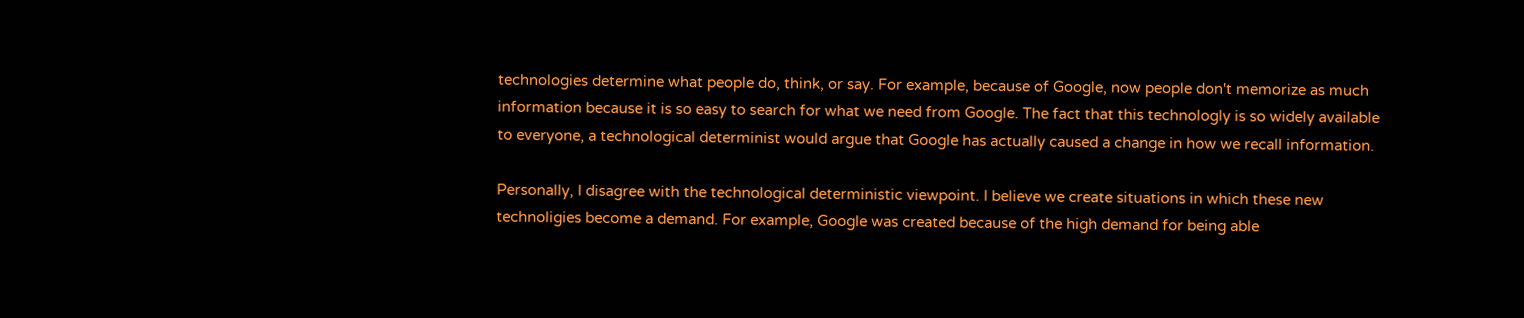technologies determine what people do, think, or say. For example, because of Google, now people don't memorize as much information because it is so easy to search for what we need from Google. The fact that this technologly is so widely available to everyone, a technological determinist would argue that Google has actually caused a change in how we recall information.

Personally, I disagree with the technological deterministic viewpoint. I believe we create situations in which these new technoligies become a demand. For example, Google was created because of the high demand for being able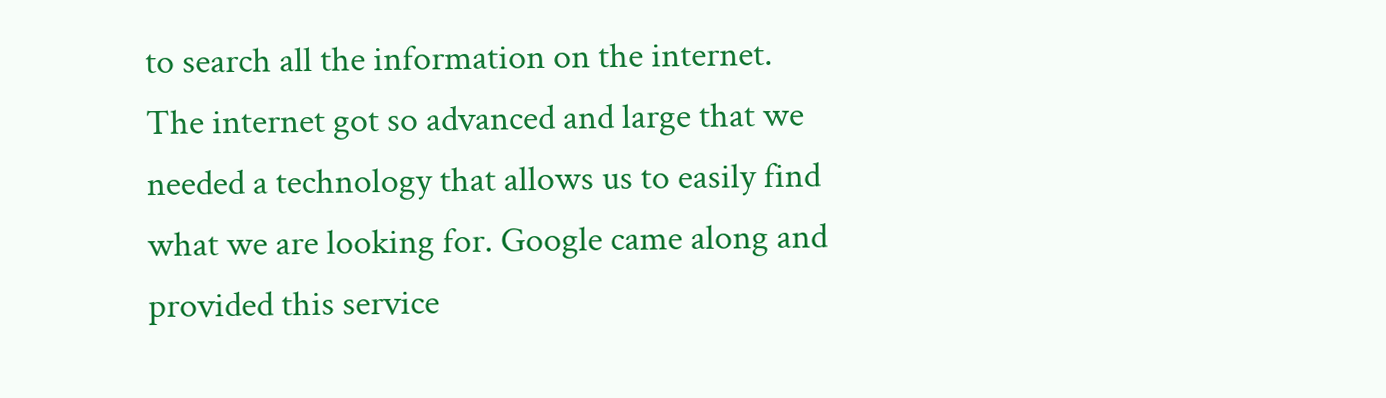to search all the information on the internet. The internet got so advanced and large that we needed a technology that allows us to easily find what we are looking for. Google came along and provided this service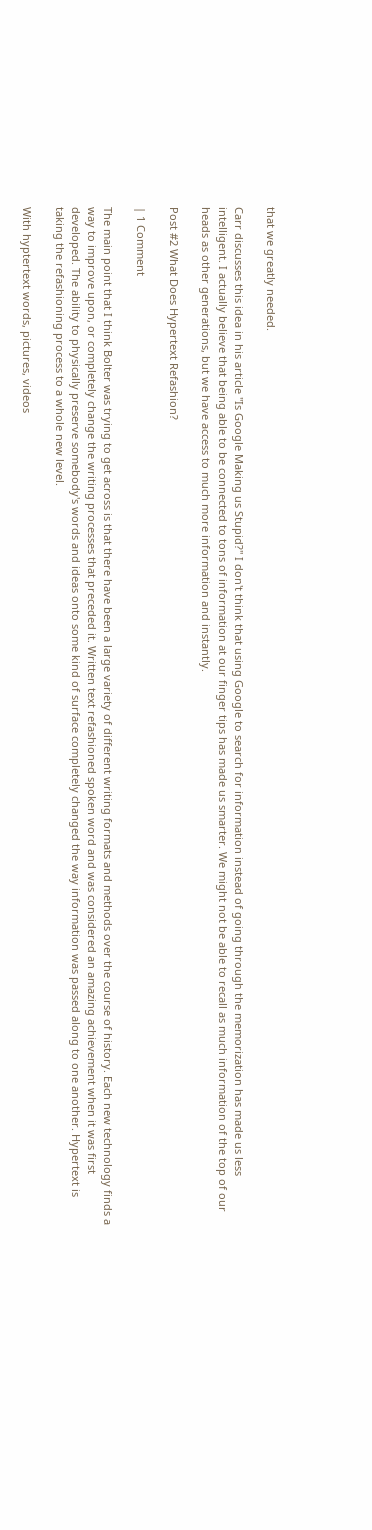that we greatly needed.

Carr discusses this idea in his article "Is Google Making us Stupid?" I don't think that using Google to search for information instead of going through the memorization has made us less intelligent. I actually believe that being able to be connected to tons of information at our finger tips has made us smarter. We might not be able to recall as much information of the top of our heads as other generations, but we have access to much more information and instantly.

Post #2 What Does Hypertext Refashion?

| 1 Comment

The main point that I think Bolter was trying to get across is that there have been a large variety of different writing formats and methods over the course of history. Each new technology finds a way to improve upon, or completely change the writing processes that preceded it. Written text refashioned spoken word and was considered an amazing achievement when it was first developed. The ability to physically preserve somebody's words and ideas onto some kind of surface completely changed the way information was passed along to one another. Hypertext is taking the refashioning process to a whole new level.

With hyptertext words, pictures, videos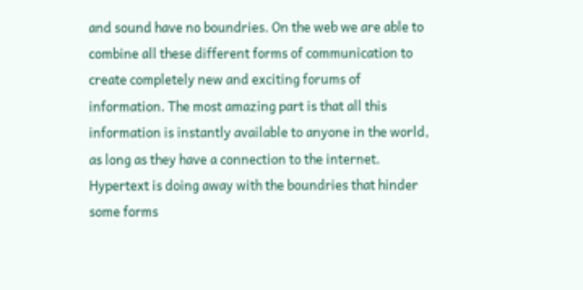and sound have no boundries. On the web we are able to combine all these different forms of communication to create completely new and exciting forums of information. The most amazing part is that all this information is instantly available to anyone in the world, as long as they have a connection to the internet. Hypertext is doing away with the boundries that hinder some forms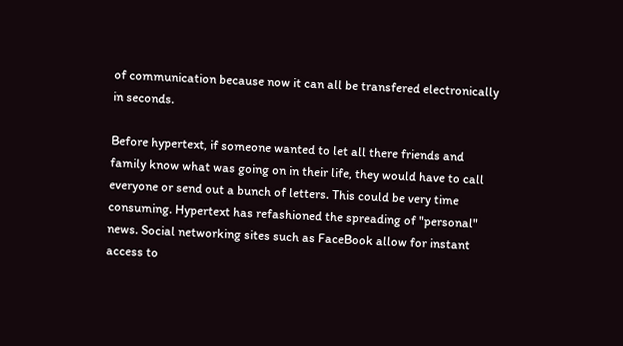of communication because now it can all be transfered electronically in seconds.

Before hypertext, if someone wanted to let all there friends and family know what was going on in their life, they would have to call everyone or send out a bunch of letters. This could be very time consuming. Hypertext has refashioned the spreading of "personal" news. Social networking sites such as FaceBook allow for instant access to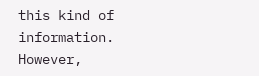this kind of information. However,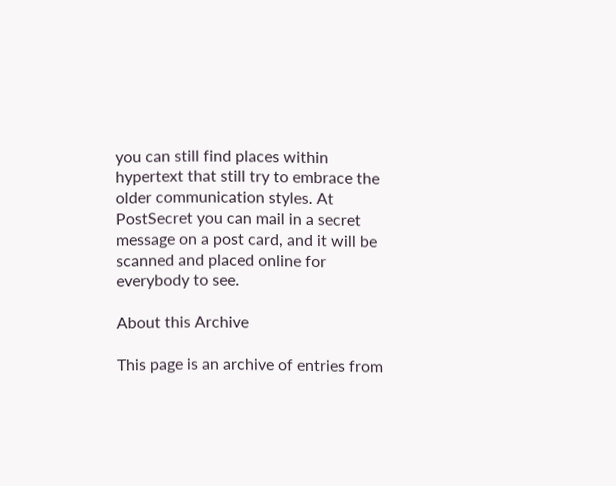you can still find places within hypertext that still try to embrace the older communication styles. At PostSecret you can mail in a secret message on a post card, and it will be scanned and placed online for everybody to see.

About this Archive

This page is an archive of entries from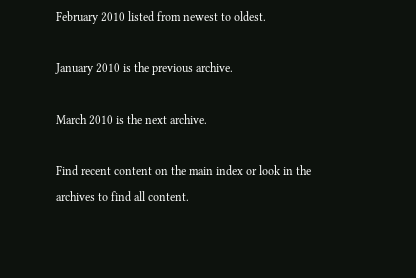February 2010 listed from newest to oldest.

January 2010 is the previous archive.

March 2010 is the next archive.

Find recent content on the main index or look in the archives to find all content.